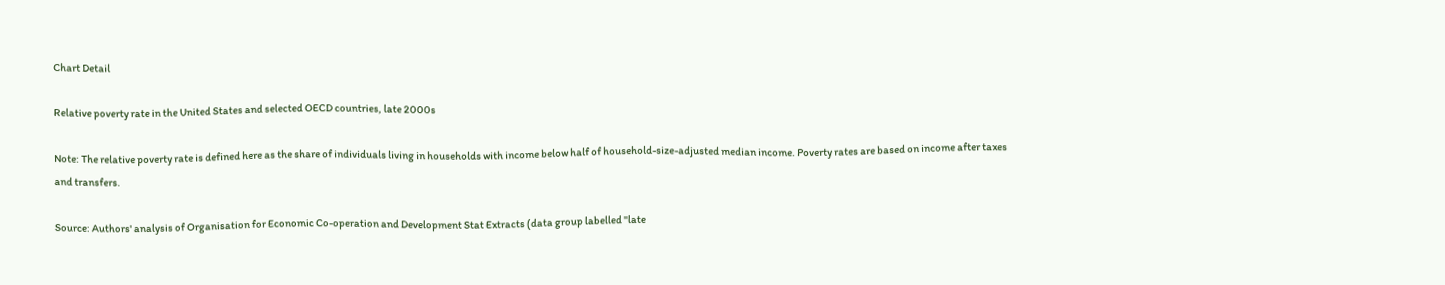Chart Detail

Relative poverty rate in the United States and selected OECD countries, late 2000s

Note: The relative poverty rate is defined here as the share of individuals living in households with income below half of household-size-adjusted median income. Poverty rates are based on income after taxes and transfers.

Source: Authors' analysis of Organisation for Economic Co-operation and Development Stat Extracts (data group labelled "late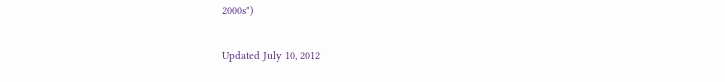2000s")

Updated July 10, 2012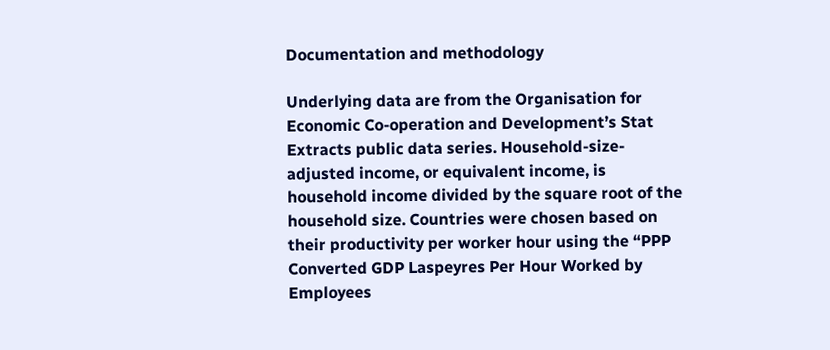Documentation and methodology

Underlying data are from the Organisation for Economic Co-operation and Development’s Stat Extracts public data series. Household-size-adjusted income, or equivalent income, is household income divided by the square root of the household size. Countries were chosen based on their productivity per worker hour using the “PPP Converted GDP Laspeyres Per Hour Worked by Employees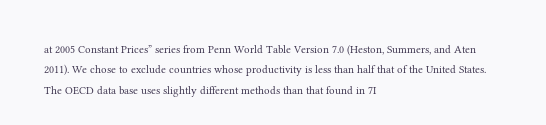at 2005 Constant Prices” series from Penn World Table Version 7.0 (Heston, Summers, and Aten 2011). We chose to exclude countries whose productivity is less than half that of the United States. The OECD data base uses slightly different methods than that found in 7I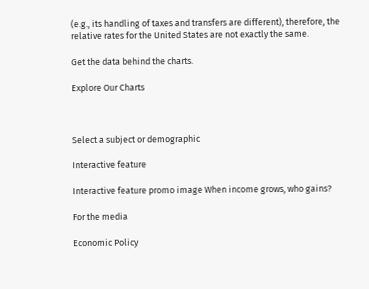(e.g., its handling of taxes and transfers are different), therefore, the relative rates for the United States are not exactly the same.

Get the data behind the charts.

Explore Our Charts



Select a subject or demographic

Interactive feature

Interactive feature promo image When income grows, who gains?

For the media

Economic Policy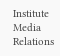Institute Media Relations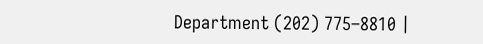Department (202) 775–8810 |